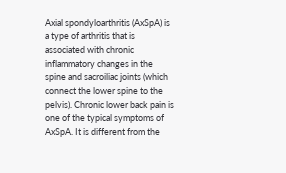Axial spondyloarthritis (AxSpA) is a type of arthritis that is associated with chronic inflammatory changes in the spine and sacroiliac joints (which connect the lower spine to the pelvis). Chronic lower back pain is one of the typical symptoms of AxSpA. It is different from the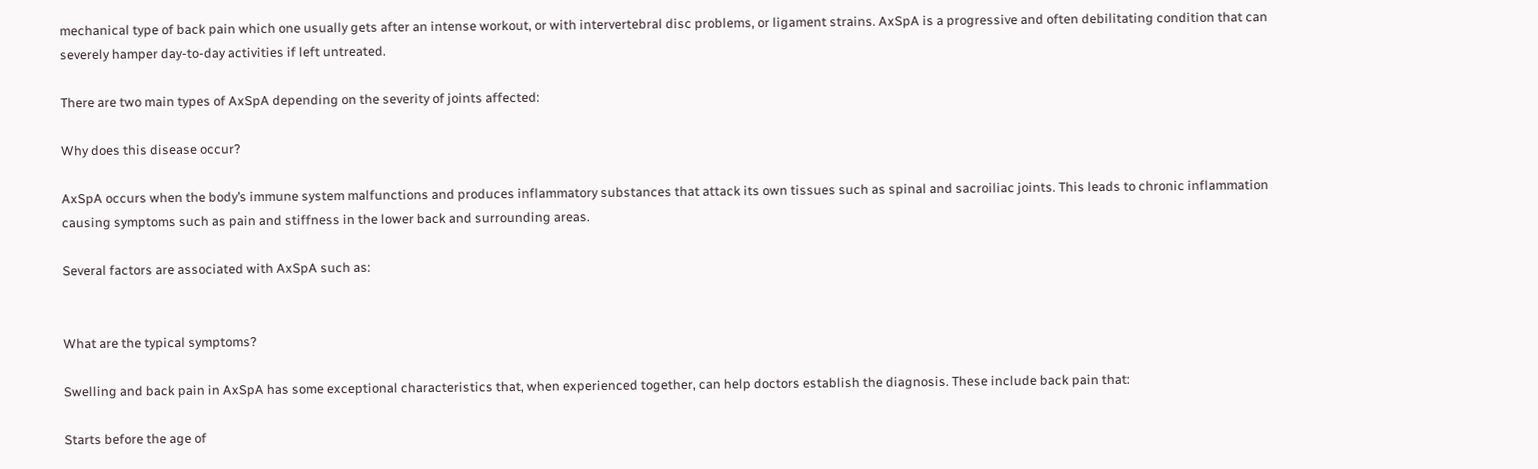mechanical type of back pain which one usually gets after an intense workout, or with intervertebral disc problems, or ligament strains. AxSpA is a progressive and often debilitating condition that can severely hamper day-to-day activities if left untreated.

There are two main types of AxSpA depending on the severity of joints affected:

Why does this disease occur?

AxSpA occurs when the body’s immune system malfunctions and produces inflammatory substances that attack its own tissues such as spinal and sacroiliac joints. This leads to chronic inflammation causing symptoms such as pain and stiffness in the lower back and surrounding areas.

Several factors are associated with AxSpA such as:


What are the typical symptoms?

Swelling and back pain in AxSpA has some exceptional characteristics that, when experienced together, can help doctors establish the diagnosis. These include back pain that:

Starts before the age of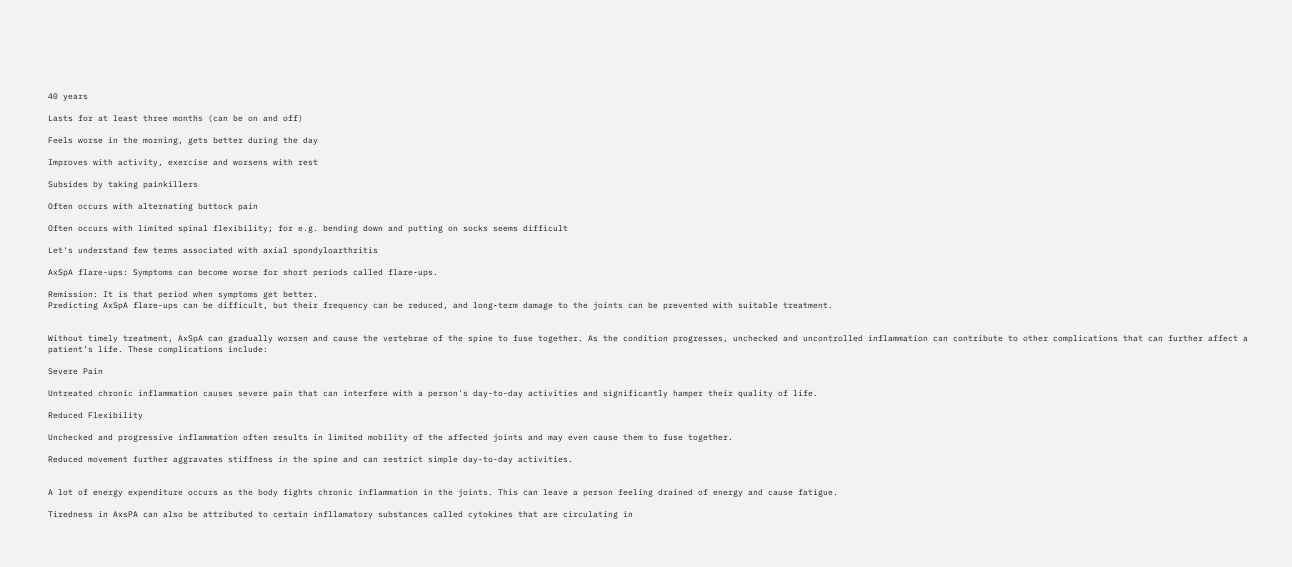40 years

Lasts for at least three months (can be on and off)

Feels worse in the morning, gets better during the day

Improves with activity, exercise and worsens with rest

Subsides by taking painkillers

Often occurs with alternating buttock pain

Often occurs with limited spinal flexibility; for e.g. bending down and putting on socks seems difficult

Let's understand few terms associated with axial spondyloarthritis

AxSpA flare-ups: Symptoms can become worse for short periods called flare-ups.

Remission: It is that period when symptoms get better.
Predicting AxSpA flare-ups can be difficult, but their frequency can be reduced, and long-term damage to the joints can be prevented with suitable treatment.


Without timely treatment, AxSpA can gradually worsen and cause the vertebrae of the spine to fuse together. As the condition progresses, unchecked and uncontrolled inflammation can contribute to other complications that can further affect a patient’s life. These complications include:

Severe Pain

Untreated chronic inflammation causes severe pain that can interfere with a person's day-to-day activities and significantly hamper their quality of life.

Reduced Flexibility

Unchecked and progressive inflammation often results in limited mobility of the affected joints and may even cause them to fuse together.

Reduced movement further aggravates stiffness in the spine and can restrict simple day-to-day activities.


A lot of energy expenditure occurs as the body fights chronic inflammation in the joints. This can leave a person feeling drained of energy and cause fatigue.

Tiredness in AxsPA can also be attributed to certain infllamatory substances called cytokines that are circulating in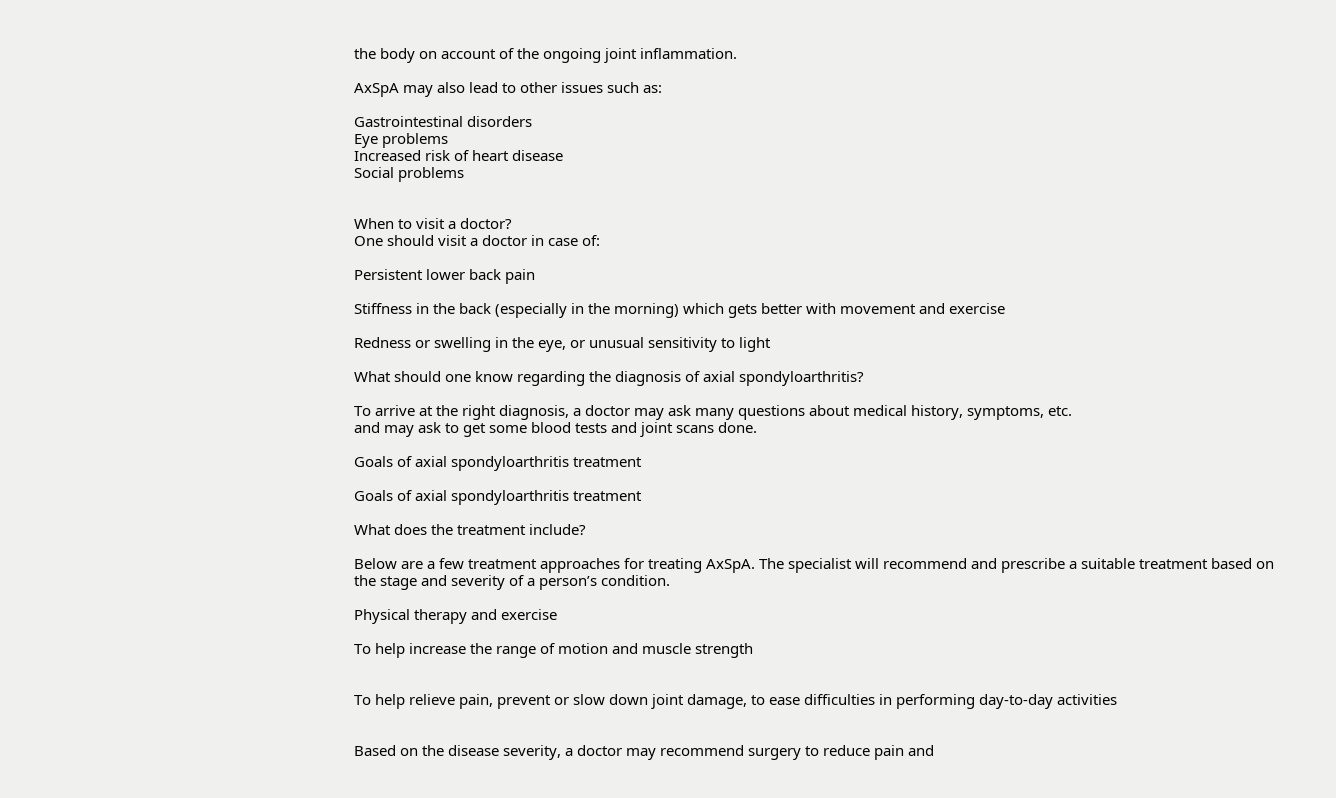the body on account of the ongoing joint inflammation.

AxSpA may also lead to other issues such as:

Gastrointestinal disorders
Eye problems
Increased risk of heart disease
Social problems


When to visit a doctor?
One should visit a doctor in case of:

Persistent lower back pain

Stiffness in the back (especially in the morning) which gets better with movement and exercise

Redness or swelling in the eye, or unusual sensitivity to light

What should one know regarding the diagnosis of axial spondyloarthritis?

To arrive at the right diagnosis, a doctor may ask many questions about medical history, symptoms, etc.
and may ask to get some blood tests and joint scans done.

Goals of axial spondyloarthritis treatment

Goals of axial spondyloarthritis treatment

What does the treatment include?

Below are a few treatment approaches for treating AxSpA. The specialist will recommend and prescribe a suitable treatment based on the stage and severity of a person’s condition.

Physical therapy and exercise

To help increase the range of motion and muscle strength


To help relieve pain, prevent or slow down joint damage, to ease difficulties in performing day-to-day activities


Based on the disease severity, a doctor may recommend surgery to reduce pain and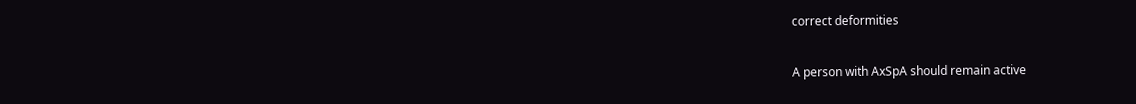correct deformities

A person with AxSpA should remain active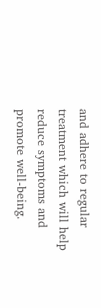and adhere to regular treatment which will help reduce symptoms and promote well-being.